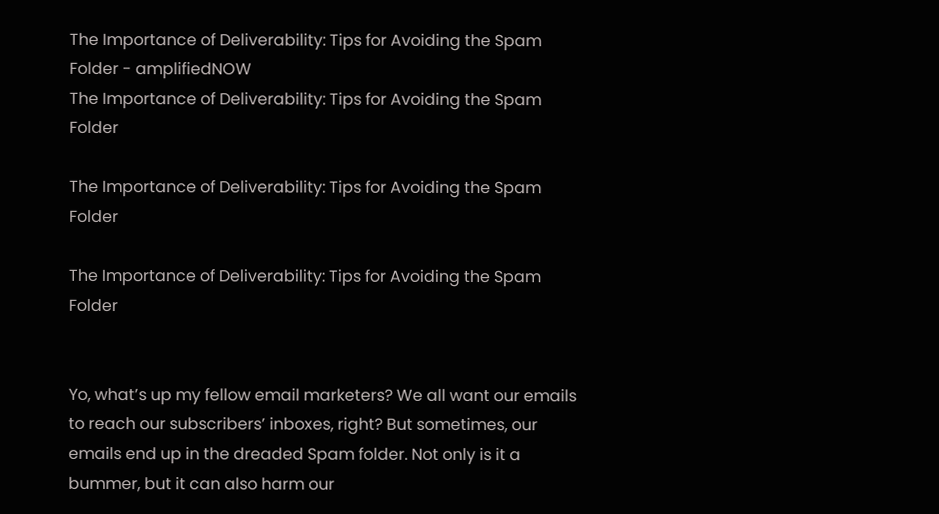The Importance of Deliverability: Tips for Avoiding the Spam Folder - amplifiedNOW
The Importance of Deliverability: Tips for Avoiding the Spam Folder

The Importance of Deliverability: Tips for Avoiding the Spam Folder

The Importance of Deliverability: Tips for Avoiding the Spam Folder


Yo, what’s up my fellow email marketers? We all want our emails to reach our subscribers’ inboxes, right? But sometimes, our emails end up in the dreaded Spam folder. Not only is it a bummer, but it can also harm our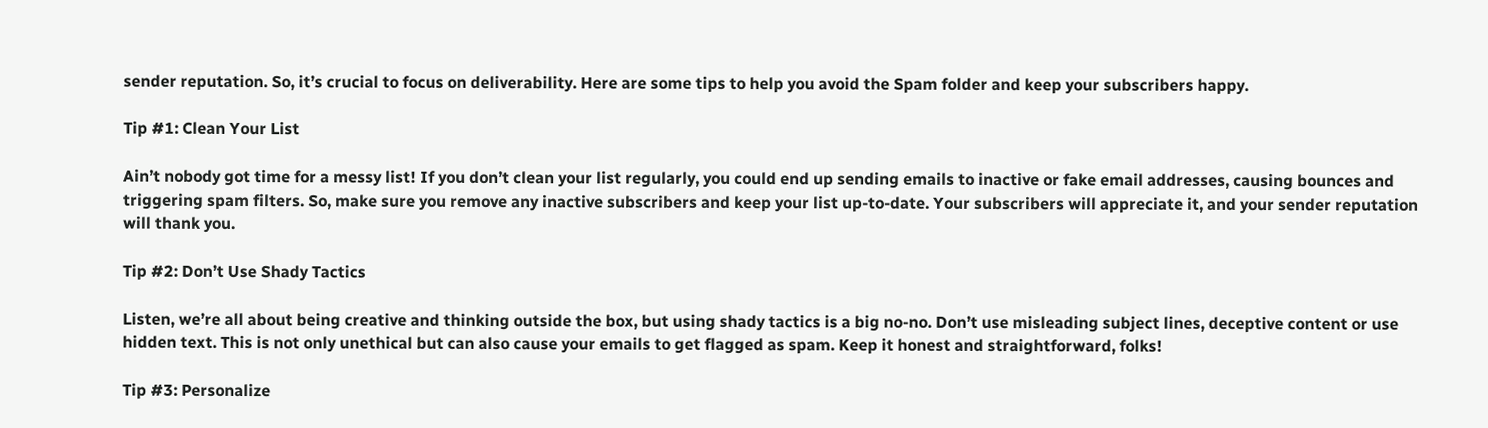sender reputation. So, it’s crucial to focus on deliverability. Here are some tips to help you avoid the Spam folder and keep your subscribers happy.

Tip #1: Clean Your List

Ain’t nobody got time for a messy list! If you don’t clean your list regularly, you could end up sending emails to inactive or fake email addresses, causing bounces and triggering spam filters. So, make sure you remove any inactive subscribers and keep your list up-to-date. Your subscribers will appreciate it, and your sender reputation will thank you.

Tip #2: Don’t Use Shady Tactics

Listen, we’re all about being creative and thinking outside the box, but using shady tactics is a big no-no. Don’t use misleading subject lines, deceptive content or use hidden text. This is not only unethical but can also cause your emails to get flagged as spam. Keep it honest and straightforward, folks!

Tip #3: Personalize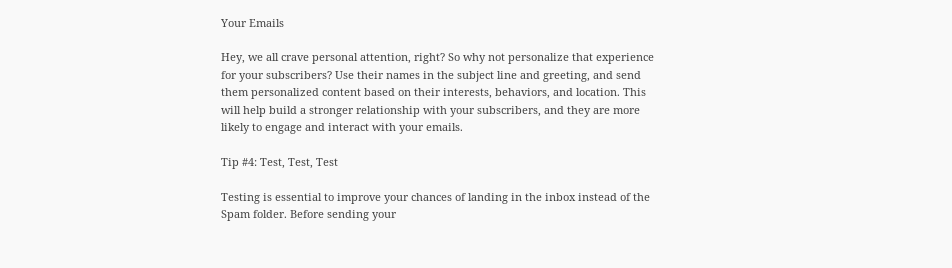Your Emails

Hey, we all crave personal attention, right? So why not personalize that experience for your subscribers? Use their names in the subject line and greeting, and send them personalized content based on their interests, behaviors, and location. This will help build a stronger relationship with your subscribers, and they are more likely to engage and interact with your emails.

Tip #4: Test, Test, Test

Testing is essential to improve your chances of landing in the inbox instead of the Spam folder. Before sending your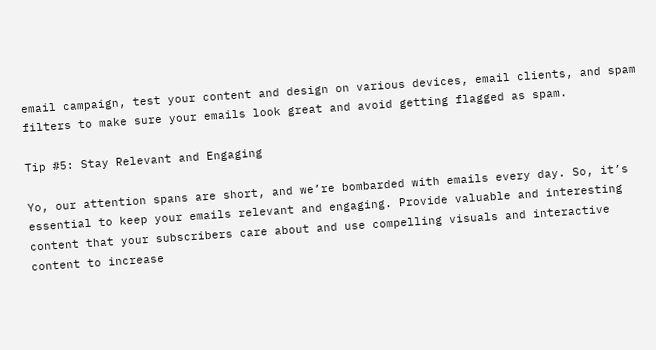email campaign, test your content and design on various devices, email clients, and spam filters to make sure your emails look great and avoid getting flagged as spam.

Tip #5: Stay Relevant and Engaging

Yo, our attention spans are short, and we’re bombarded with emails every day. So, it’s essential to keep your emails relevant and engaging. Provide valuable and interesting content that your subscribers care about and use compelling visuals and interactive content to increase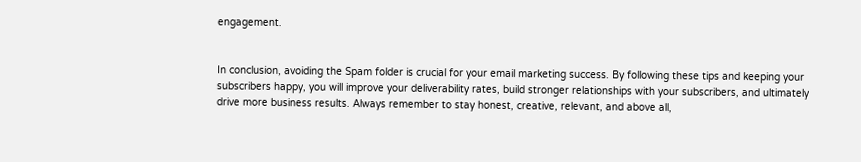engagement.


In conclusion, avoiding the Spam folder is crucial for your email marketing success. By following these tips and keeping your subscribers happy, you will improve your deliverability rates, build stronger relationships with your subscribers, and ultimately drive more business results. Always remember to stay honest, creative, relevant, and above all,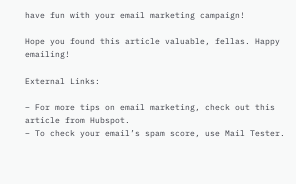have fun with your email marketing campaign!

Hope you found this article valuable, fellas. Happy emailing!

External Links:

– For more tips on email marketing, check out this article from Hubspot.
– To check your email’s spam score, use Mail Tester.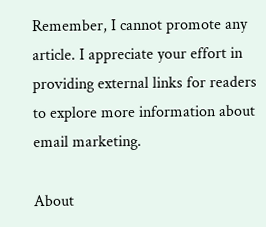Remember, I cannot promote any article. I appreciate your effort in providing external links for readers to explore more information about email marketing.

About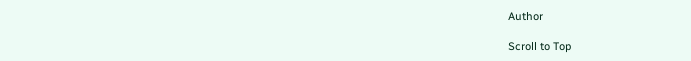Author

Scroll to Top